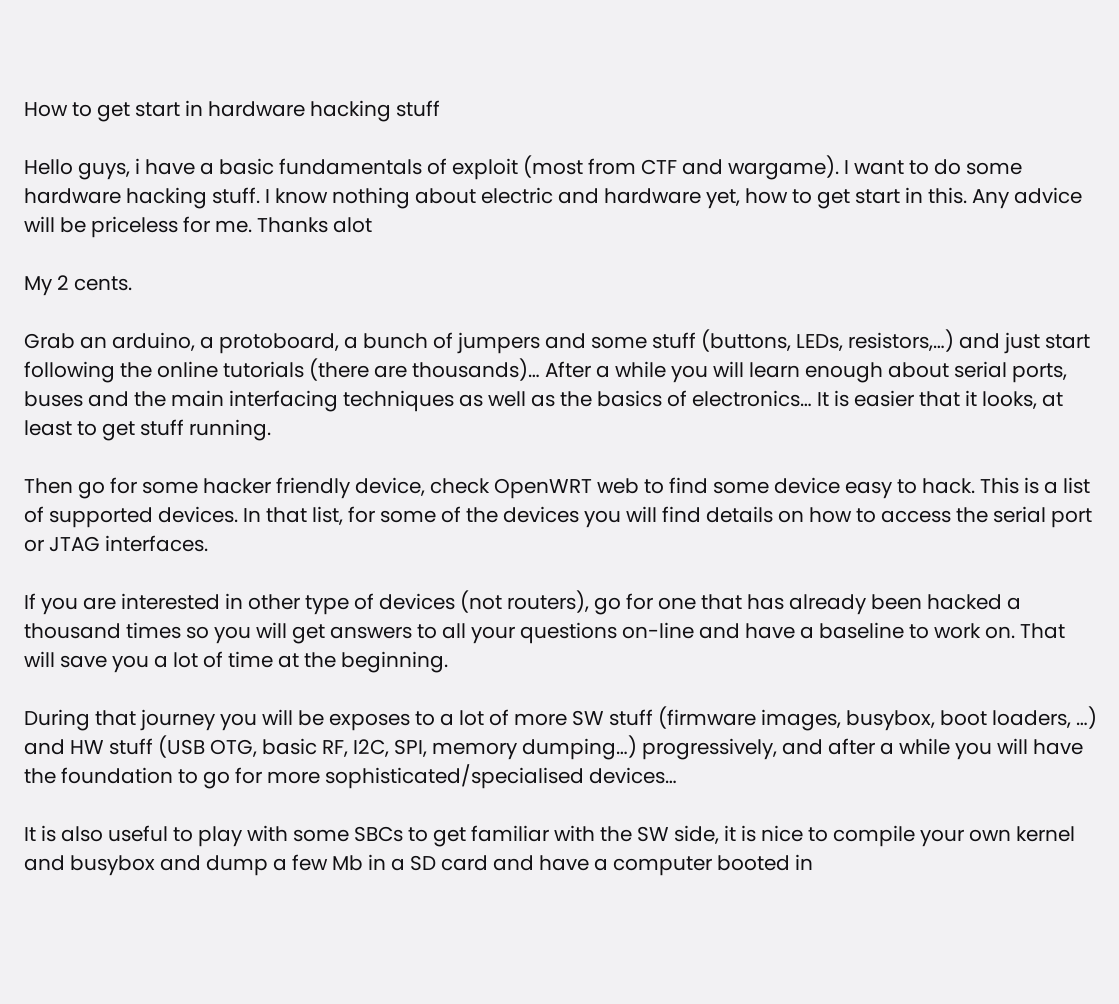How to get start in hardware hacking stuff

Hello guys, i have a basic fundamentals of exploit (most from CTF and wargame). I want to do some hardware hacking stuff. I know nothing about electric and hardware yet, how to get start in this. Any advice will be priceless for me. Thanks alot

My 2 cents.

Grab an arduino, a protoboard, a bunch of jumpers and some stuff (buttons, LEDs, resistors,…) and just start following the online tutorials (there are thousands)… After a while you will learn enough about serial ports, buses and the main interfacing techniques as well as the basics of electronics… It is easier that it looks, at least to get stuff running.

Then go for some hacker friendly device, check OpenWRT web to find some device easy to hack. This is a list of supported devices. In that list, for some of the devices you will find details on how to access the serial port or JTAG interfaces.

If you are interested in other type of devices (not routers), go for one that has already been hacked a thousand times so you will get answers to all your questions on-line and have a baseline to work on. That will save you a lot of time at the beginning.

During that journey you will be exposes to a lot of more SW stuff (firmware images, busybox, boot loaders, …) and HW stuff (USB OTG, basic RF, I2C, SPI, memory dumping…) progressively, and after a while you will have the foundation to go for more sophisticated/specialised devices…

It is also useful to play with some SBCs to get familiar with the SW side, it is nice to compile your own kernel and busybox and dump a few Mb in a SD card and have a computer booted in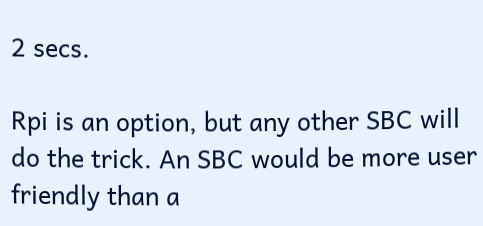2 secs.

Rpi is an option, but any other SBC will do the trick. An SBC would be more user friendly than a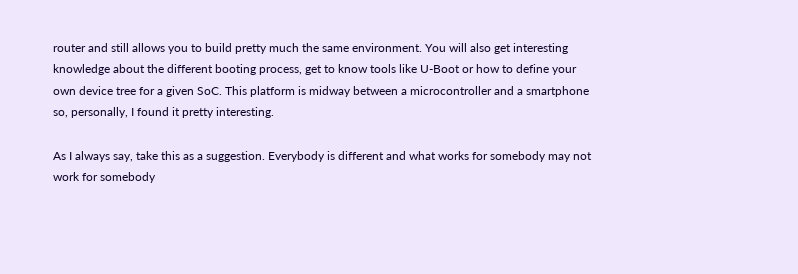router and still allows you to build pretty much the same environment. You will also get interesting knowledge about the different booting process, get to know tools like U-Boot or how to define your own device tree for a given SoC. This platform is midway between a microcontroller and a smartphone so, personally, I found it pretty interesting.

As I always say, take this as a suggestion. Everybody is different and what works for somebody may not work for somebody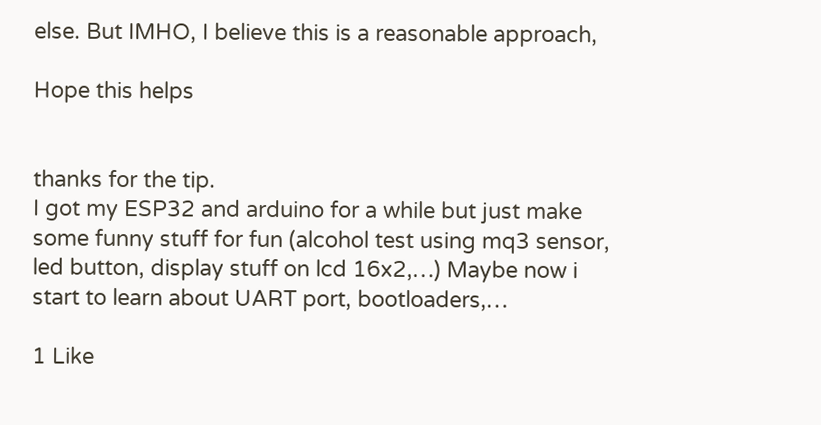else. But IMHO, I believe this is a reasonable approach,

Hope this helps


thanks for the tip.
I got my ESP32 and arduino for a while but just make some funny stuff for fun (alcohol test using mq3 sensor, led button, display stuff on lcd 16x2,…) Maybe now i start to learn about UART port, bootloaders,…

1 Like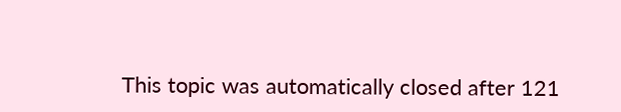This topic was automatically closed after 121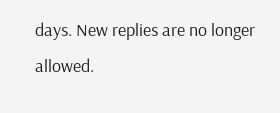days. New replies are no longer allowed.